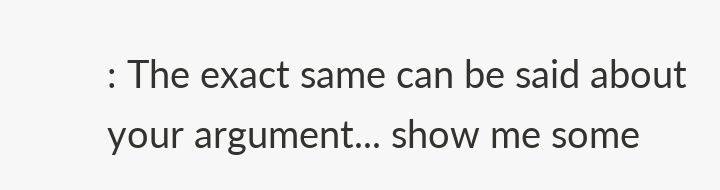: The exact same can be said about your argument... show me some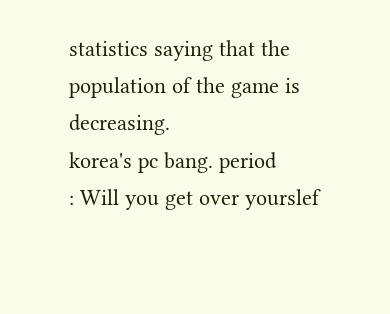statistics saying that the population of the game is decreasing.
korea's pc bang. period
: Will you get over yourslef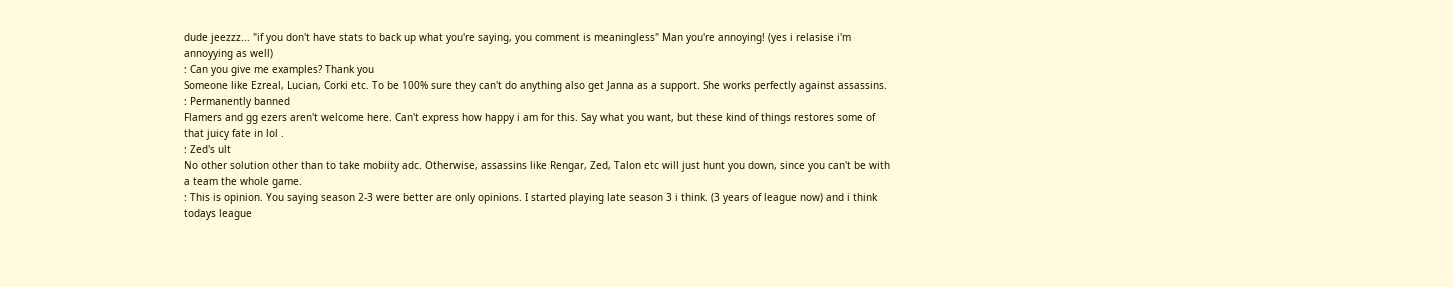dude jeezzz... "if you don't have stats to back up what you're saying, you comment is meaningless" Man you're annoying! (yes i relasise i'm annoyying as well)
: Can you give me examples? Thank you
Someone like Ezreal, Lucian, Corki etc. To be 100% sure they can't do anything also get Janna as a support. She works perfectly against assassins.
: Permanently banned
Flamers and gg ezers aren't welcome here. Can't express how happy i am for this. Say what you want, but these kind of things restores some of that juicy fate in lol .
: Zed's ult
No other solution other than to take mobiity adc. Otherwise, assassins like Rengar, Zed, Talon etc will just hunt you down, since you can't be with a team the whole game.
: This is opinion. You saying season 2-3 were better are only opinions. I started playing late season 3 i think. (3 years of league now) and i think todays league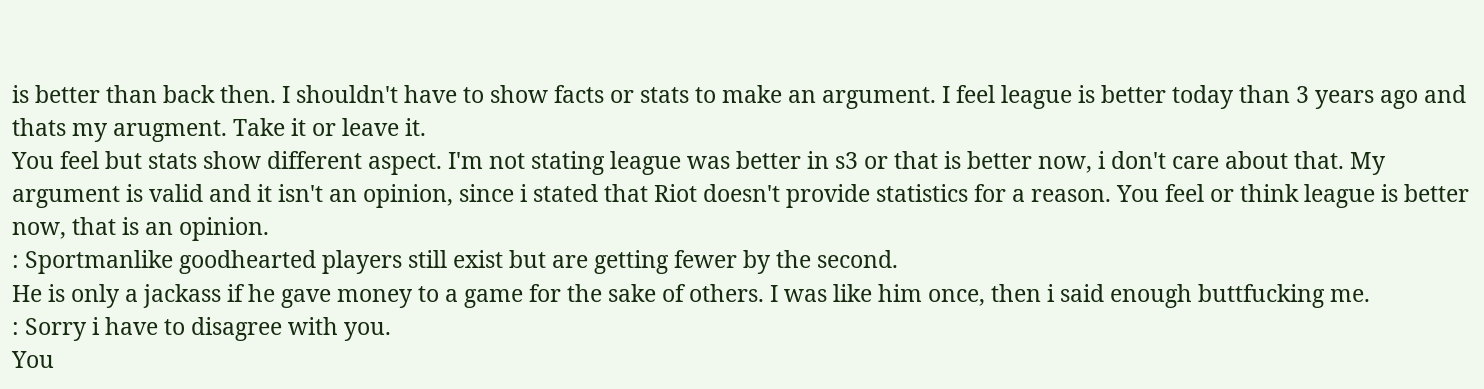is better than back then. I shouldn't have to show facts or stats to make an argument. I feel league is better today than 3 years ago and thats my arugment. Take it or leave it.
You feel but stats show different aspect. I'm not stating league was better in s3 or that is better now, i don't care about that. My argument is valid and it isn't an opinion, since i stated that Riot doesn't provide statistics for a reason. You feel or think league is better now, that is an opinion.
: Sportmanlike goodhearted players still exist but are getting fewer by the second.
He is only a jackass if he gave money to a game for the sake of others. I was like him once, then i said enough buttfucking me.
: Sorry i have to disagree with you.
You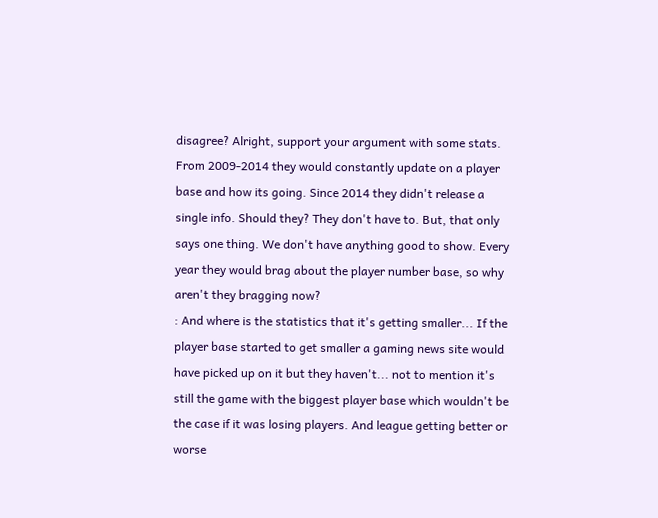disagree? Alright, support your argument with some stats. From 2009-2014 they would constantly update on a player base and how its going. Since 2014 they didn't release a single info. Should they? They don't have to. But, that only says one thing. We don't have anything good to show. Every year they would brag about the player number base, so why aren't they bragging now?
: And where is the statistics that it's getting smaller... If the player base started to get smaller a gaming news site would have picked up on it but they haven't... not to mention it's still the game with the biggest player base which wouldn't be the case if it was losing players. And league getting better or worse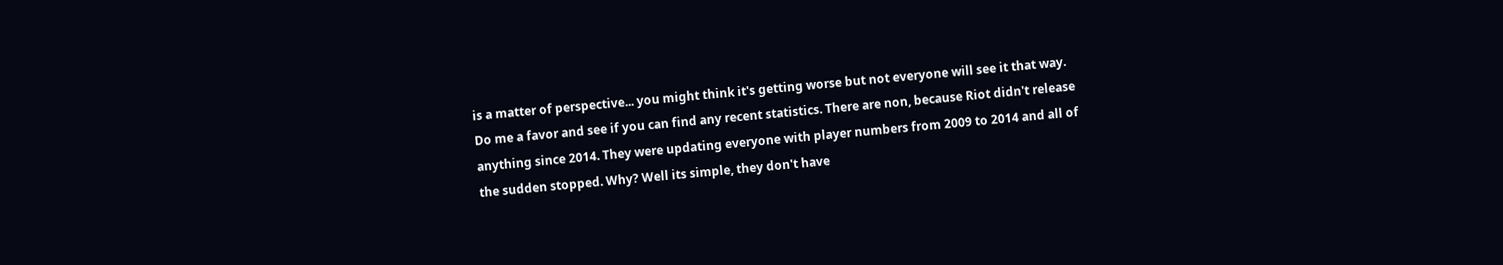is a matter of perspective... you might think it's getting worse but not everyone will see it that way.
Do me a favor and see if you can find any recent statistics. There are non, because Riot didn't release anything since 2014. They were updating everyone with player numbers from 2009 to 2014 and all of the sudden stopped. Why? Well its simple, they don't have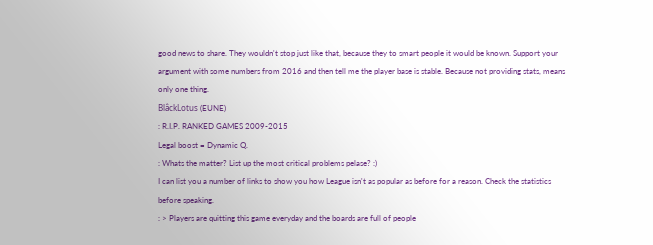good news to share. They wouldn't stop just like that, because they to smart people it would be known. Support your argument with some numbers from 2016 and then tell me the player base is stable. Because not providing stats, means only one thing.
BlâckLotus (EUNE)
: R.I.P. RANKED GAMES 2009-2015
Legal boost = Dynamic Q.
: Whats the matter? List up the most critical problems pelase? :)
I can list you a number of links to show you how League isn't as popular as before for a reason. Check the statistics before speaking.
: > Players are quitting this game everyday and the boards are full of people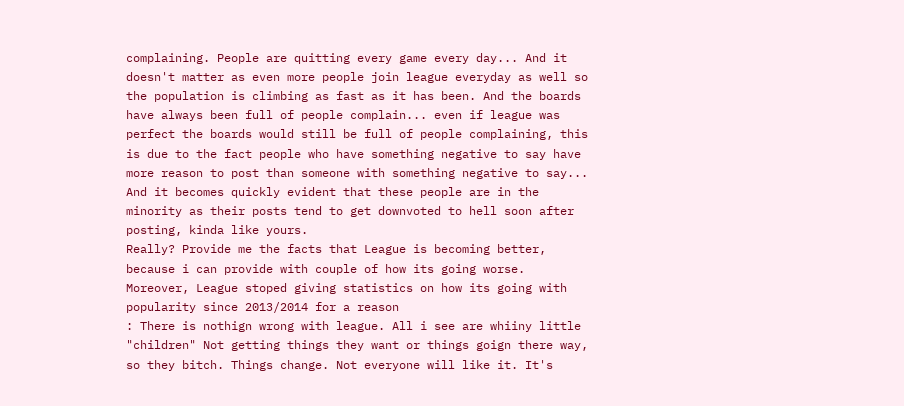complaining. People are quitting every game every day... And it doesn't matter as even more people join league everyday as well so the population is climbing as fast as it has been. And the boards have always been full of people complain... even if league was perfect the boards would still be full of people complaining, this is due to the fact people who have something negative to say have more reason to post than someone with something negative to say... And it becomes quickly evident that these people are in the minority as their posts tend to get downvoted to hell soon after posting, kinda like yours.
Really? Provide me the facts that League is becoming better, because i can provide with couple of how its going worse. Moreover, League stoped giving statistics on how its going with popularity since 2013/2014 for a reason
: There is nothign wrong with league. All i see are whiiny little "children" Not getting things they want or things goign there way, so they bitch. Things change. Not everyone will like it. It's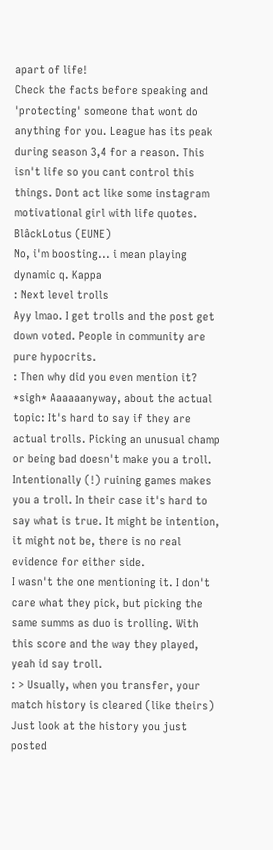apart of life!
Check the facts before speaking and 'protecting' someone that wont do anything for you. League has its peak during season 3,4 for a reason. This isn't life so you cant control this things. Dont act like some instagram motivational girl with life quotes.
BlâckLotus (EUNE)
No, i'm boosting... i mean playing dynamic q. Kappa
: Next level trolls
Ayy lmao. I get trolls and the post get down voted. People in community are pure hypocrits.
: Then why did you even mention it? *sigh* Aaaaaanyway, about the actual topic: It's hard to say if they are actual trolls. Picking an unusual champ or being bad doesn't make you a troll. Intentionally (!) ruining games makes you a troll. In their case it's hard to say what is true. It might be intention, it might not be, there is no real evidence for either side.
I wasn't the one mentioning it. I don't care what they pick, but picking the same summs as duo is trolling. With this score and the way they played, yeah id say troll.
: > Usually, when you transfer, your match history is cleared (like theirs) Just look at the history you just posted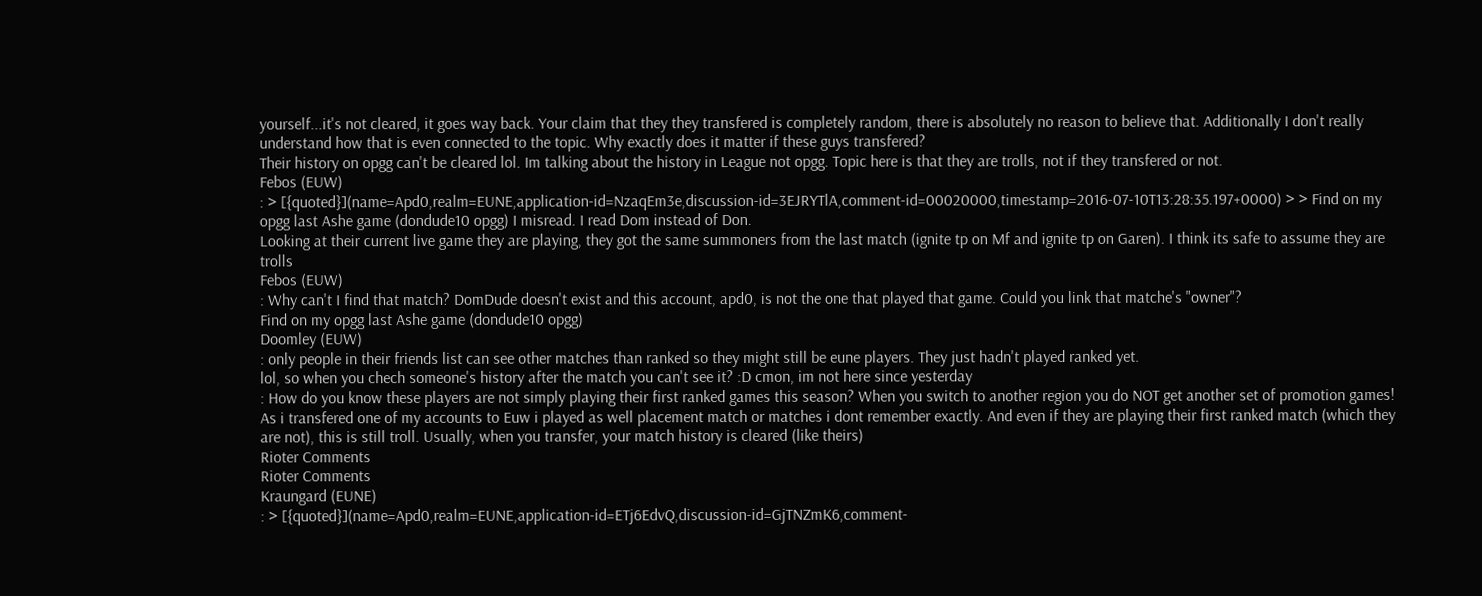yourself...it's not cleared, it goes way back. Your claim that they they transfered is completely random, there is absolutely no reason to believe that. Additionally I don't really understand how that is even connected to the topic. Why exactly does it matter if these guys transfered?
Their history on opgg can't be cleared lol. Im talking about the history in League not opgg. Topic here is that they are trolls, not if they transfered or not.
Febos (EUW)
: > [{quoted}](name=Apd0,realm=EUNE,application-id=NzaqEm3e,discussion-id=3EJRYTlA,comment-id=00020000,timestamp=2016-07-10T13:28:35.197+0000) > > Find on my opgg last Ashe game (dondude10 opgg) I misread. I read Dom instead of Don.
Looking at their current live game they are playing, they got the same summoners from the last match (ignite tp on Mf and ignite tp on Garen). I think its safe to assume they are trolls
Febos (EUW)
: Why can't I find that match? DomDude doesn't exist and this account, apd0, is not the one that played that game. Could you link that matche's "owner"?
Find on my opgg last Ashe game (dondude10 opgg)
Doomley (EUW)
: only people in their friends list can see other matches than ranked so they might still be eune players. They just hadn't played ranked yet.
lol, so when you chech someone's history after the match you can't see it? :D cmon, im not here since yesterday
: How do you know these players are not simply playing their first ranked games this season? When you switch to another region you do NOT get another set of promotion games!
As i transfered one of my accounts to Euw i played as well placement match or matches i dont remember exactly. And even if they are playing their first ranked match (which they are not), this is still troll. Usually, when you transfer, your match history is cleared (like theirs)
Rioter Comments
Rioter Comments
Kraungard (EUNE)
: > [{quoted}](name=Apd0,realm=EUNE,application-id=ETj6EdvQ,discussion-id=GjTNZmK6,comment-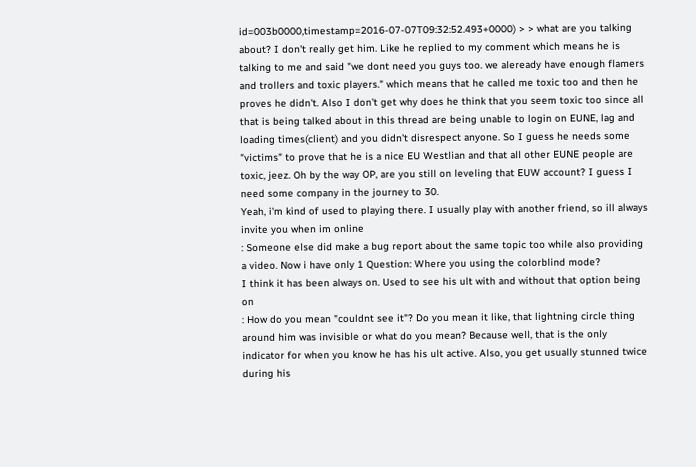id=003b0000,timestamp=2016-07-07T09:32:52.493+0000) > > what are you talking about? I don't really get him. Like he replied to my comment which means he is talking to me and said "we dont need you guys too. we aleready have enough flamers and trollers and toxic players." which means that he called me toxic too and then he proves he didn't. Also I don't get why does he think that you seem toxic too since all that is being talked about in this thread are being unable to login on EUNE, lag and loading times(client) and you didn't disrespect anyone. So I guess he needs some "victims" to prove that he is a nice EU Westlian and that all other EUNE people are toxic, jeez. Oh by the way OP, are you still on leveling that EUW account? I guess I need some company in the journey to 30.
Yeah, i'm kind of used to playing there. I usually play with another friend, so ill always invite you when im online
: Someone else did make a bug report about the same topic too while also providing a video. Now i have only 1 Question: Where you using the colorblind mode?
I think it has been always on. Used to see his ult with and without that option being on
: How do you mean "couldnt see it"? Do you mean it like, that lightning circle thing around him was invisible or what do you mean? Because well, that is the only indicator for when you know he has his ult active. Also, you get usually stunned twice during his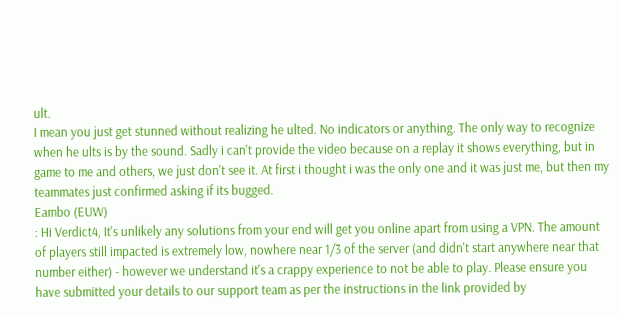ult.
I mean you just get stunned without realizing he ulted. No indicators or anything. The only way to recognize when he ults is by the sound. Sadly i can't provide the video because on a replay it shows everything, but in game to me and others, we just don't see it. At first i thought i was the only one and it was just me, but then my teammates just confirmed asking if its bugged.
Eambo (EUW)
: Hi Verdict4, It's unlikely any solutions from your end will get you online apart from using a VPN. The amount of players still impacted is extremely low, nowhere near 1/3 of the server (and didn't start anywhere near that number either) - however we understand it's a crappy experience to not be able to play. Please ensure you have submitted your details to our support team as per the instructions in the link provided by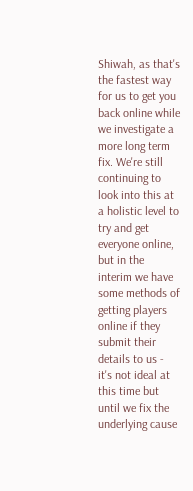Shiwah, as that's the fastest way for us to get you back online while we investigate a more long term fix. We're still continuing to look into this at a holistic level to try and get everyone online, but in the interim we have some methods of getting players online if they submit their details to us - it's not ideal at this time but until we fix the underlying cause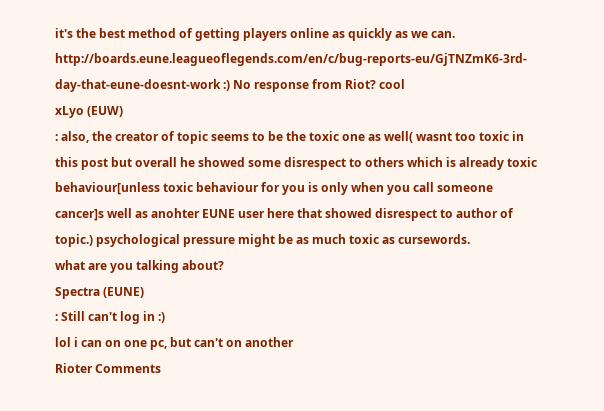it's the best method of getting players online as quickly as we can.
http://boards.eune.leagueoflegends.com/en/c/bug-reports-eu/GjTNZmK6-3rd-day-that-eune-doesnt-work :) No response from Riot? cool
xLyo (EUW)
: also, the creator of topic seems to be the toxic one as well( wasnt too toxic in this post but overall he showed some disrespect to others which is already toxic behaviour[unless toxic behaviour for you is only when you call someone cancer]s well as anohter EUNE user here that showed disrespect to author of topic.) psychological pressure might be as much toxic as cursewords.
what are you talking about?
Spectra (EUNE)
: Still can't log in :)
lol i can on one pc, but can't on another
Rioter Comments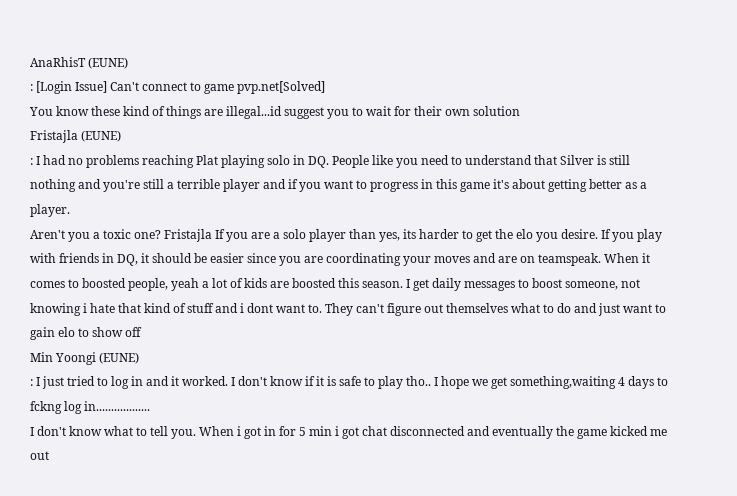AnaRhisT (EUNE)
: [Login Issue] Can't connect to game pvp.net[Solved]
You know these kind of things are illegal...id suggest you to wait for their own solution
Fristajla (EUNE)
: I had no problems reaching Plat playing solo in DQ. People like you need to understand that Silver is still nothing and you're still a terrible player and if you want to progress in this game it's about getting better as a player.
Aren't you a toxic one? Fristajla If you are a solo player than yes, its harder to get the elo you desire. If you play with friends in DQ, it should be easier since you are coordinating your moves and are on teamspeak. When it comes to boosted people, yeah a lot of kids are boosted this season. I get daily messages to boost someone, not knowing i hate that kind of stuff and i dont want to. They can't figure out themselves what to do and just want to gain elo to show off
Min Yoongi (EUNE)
: I just tried to log in and it worked. I don't know if it is safe to play tho.. I hope we get something,waiting 4 days to fckng log in..................
I don't know what to tell you. When i got in for 5 min i got chat disconnected and eventually the game kicked me out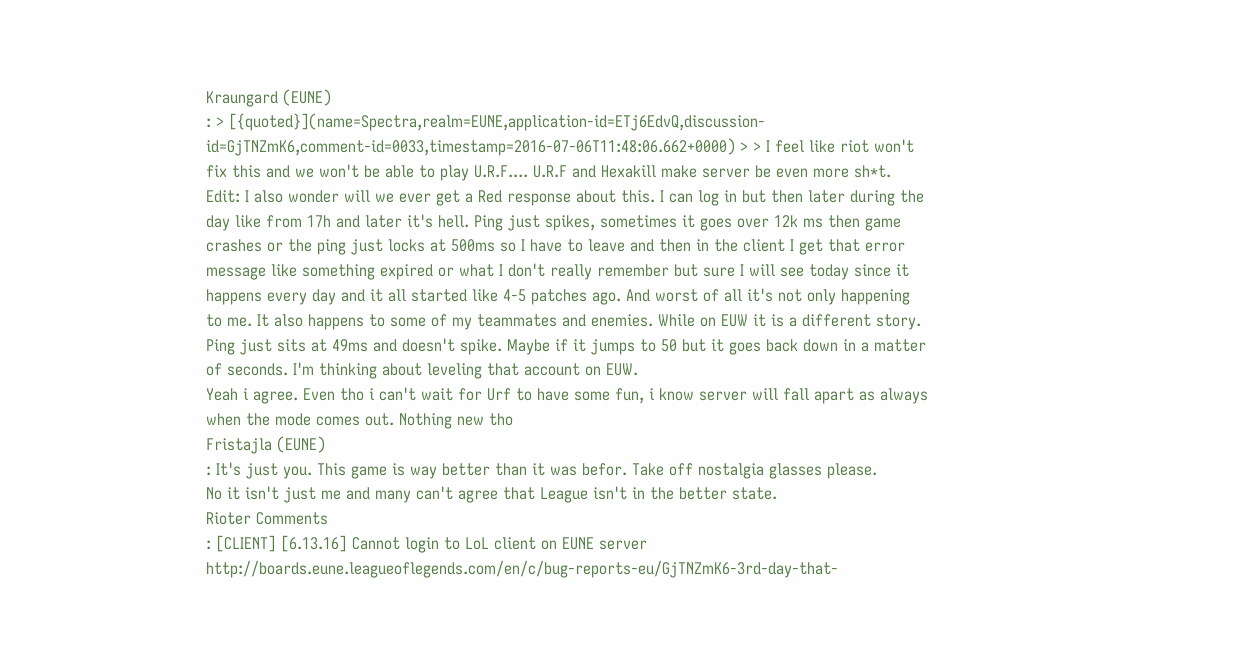Kraungard (EUNE)
: > [{quoted}](name=Spectra,realm=EUNE,application-id=ETj6EdvQ,discussion-id=GjTNZmK6,comment-id=0033,timestamp=2016-07-06T11:48:06.662+0000) > > I feel like riot won't fix this and we won't be able to play U.R.F.... U.R.F and Hexakill make server be even more sh*t. Edit: I also wonder will we ever get a Red response about this. I can log in but then later during the day like from 17h and later it's hell. Ping just spikes, sometimes it goes over 12k ms then game crashes or the ping just locks at 500ms so I have to leave and then in the client I get that error message like something expired or what I don't really remember but sure I will see today since it happens every day and it all started like 4-5 patches ago. And worst of all it's not only happening to me. It also happens to some of my teammates and enemies. While on EUW it is a different story. Ping just sits at 49ms and doesn't spike. Maybe if it jumps to 50 but it goes back down in a matter of seconds. I'm thinking about leveling that account on EUW.
Yeah i agree. Even tho i can't wait for Urf to have some fun, i know server will fall apart as always when the mode comes out. Nothing new tho
Fristajla (EUNE)
: It's just you. This game is way better than it was befor. Take off nostalgia glasses please.
No it isn't just me and many can't agree that League isn't in the better state.
Rioter Comments
: [CLIENT] [6.13.16] Cannot login to LoL client on EUNE server
http://boards.eune.leagueoflegends.com/en/c/bug-reports-eu/GjTNZmK6-3rd-day-that-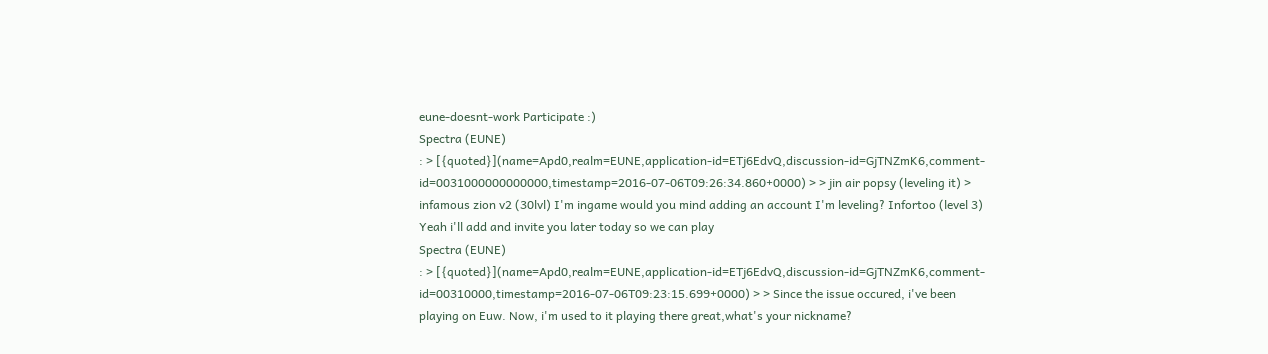eune-doesnt-work Participate :)
Spectra (EUNE)
: > [{quoted}](name=Apd0,realm=EUNE,application-id=ETj6EdvQ,discussion-id=GjTNZmK6,comment-id=0031000000000000,timestamp=2016-07-06T09:26:34.860+0000) > > jin air popsy (leveling it) > infamous zion v2 (30lvl) I'm ingame would you mind adding an account I'm leveling? Infortoo (level 3)
Yeah i'll add and invite you later today so we can play
Spectra (EUNE)
: > [{quoted}](name=Apd0,realm=EUNE,application-id=ETj6EdvQ,discussion-id=GjTNZmK6,comment-id=00310000,timestamp=2016-07-06T09:23:15.699+0000) > > Since the issue occured, i've been playing on Euw. Now, i'm used to it playing there great,what's your nickname?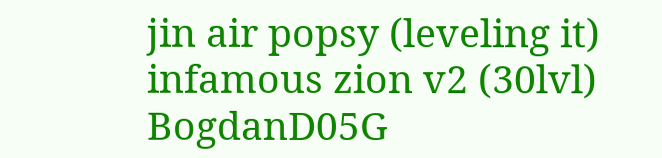jin air popsy (leveling it) infamous zion v2 (30lvl)
BogdanD05G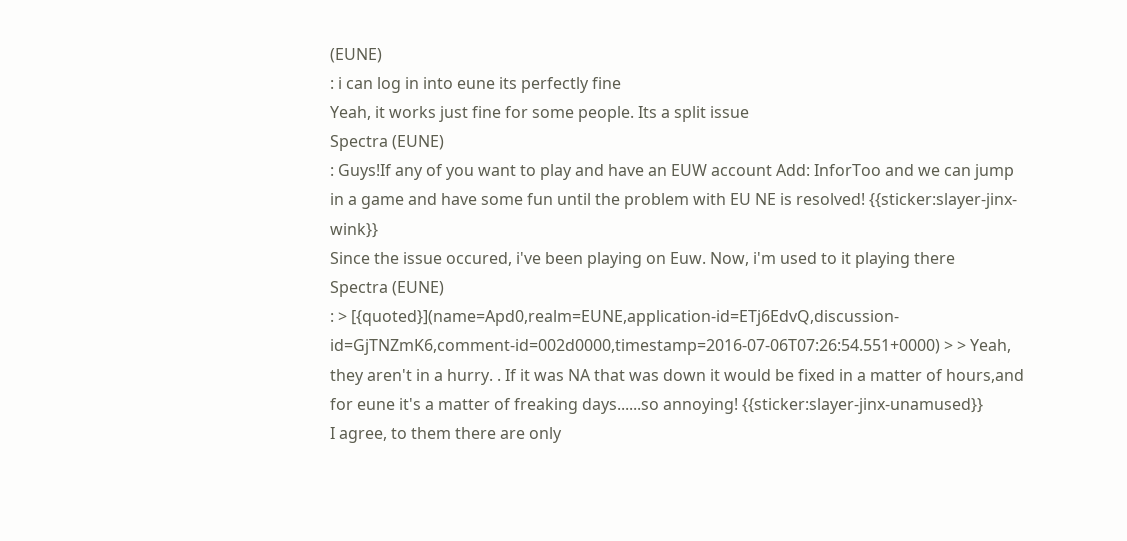(EUNE)
: i can log in into eune its perfectly fine
Yeah, it works just fine for some people. Its a split issue
Spectra (EUNE)
: Guys!If any of you want to play and have an EUW account Add: InforToo and we can jump in a game and have some fun until the problem with EU NE is resolved! {{sticker:slayer-jinx-wink}}
Since the issue occured, i've been playing on Euw. Now, i'm used to it playing there
Spectra (EUNE)
: > [{quoted}](name=Apd0,realm=EUNE,application-id=ETj6EdvQ,discussion-id=GjTNZmK6,comment-id=002d0000,timestamp=2016-07-06T07:26:54.551+0000) > > Yeah, they aren't in a hurry. . If it was NA that was down it would be fixed in a matter of hours,and for eune it's a matter of freaking days......so annoying! {{sticker:slayer-jinx-unamused}}
I agree, to them there are only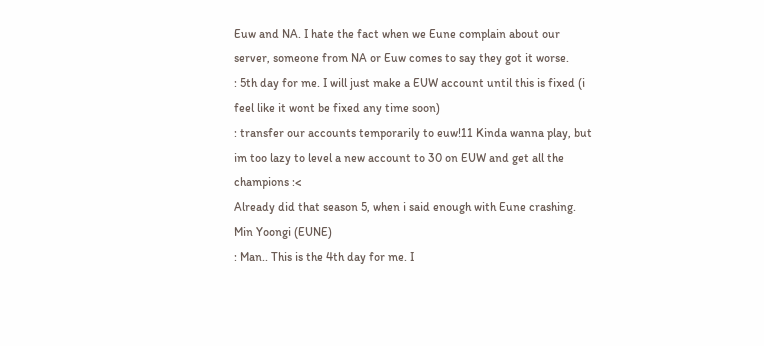Euw and NA. I hate the fact when we Eune complain about our server, someone from NA or Euw comes to say they got it worse.
: 5th day for me. I will just make a EUW account until this is fixed (i feel like it wont be fixed any time soon)
: transfer our accounts temporarily to euw!11 Kinda wanna play, but im too lazy to level a new account to 30 on EUW and get all the champions :<
Already did that season 5, when i said enough with Eune crashing.
Min Yoongi (EUNE)
: Man.. This is the 4th day for me. I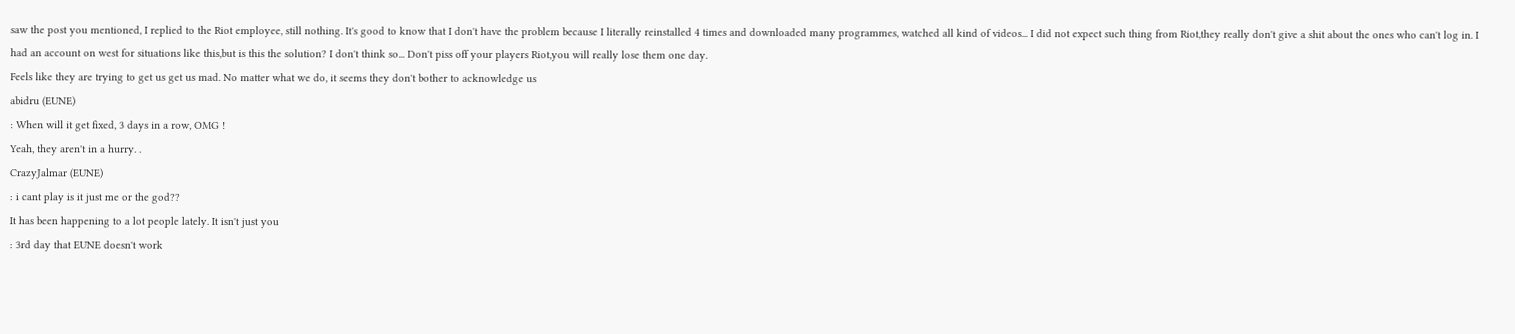saw the post you mentioned, I replied to the Riot employee, still nothing. It's good to know that I don't have the problem because I literally reinstalled 4 times and downloaded many programmes, watched all kind of videos... I did not expect such thing from Riot,they really don't give a shit about the ones who can't log in. I had an account on west for situations like this,but is this the solution? I don't think so... Don't piss off your players Riot,you will really lose them one day.
Feels like they are trying to get us get us mad. No matter what we do, it seems they don't bother to acknowledge us
abidru (EUNE)
: When will it get fixed, 3 days in a row, OMG !
Yeah, they aren't in a hurry. .
CrazyJalmar (EUNE)
: i cant play is it just me or the god??
It has been happening to a lot people lately. It isn't just you
: 3rd day that EUNE doesn't work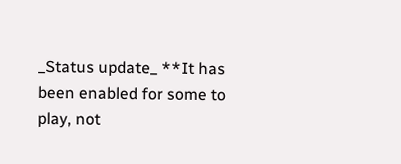_Status update_ **It has been enabled for some to play, not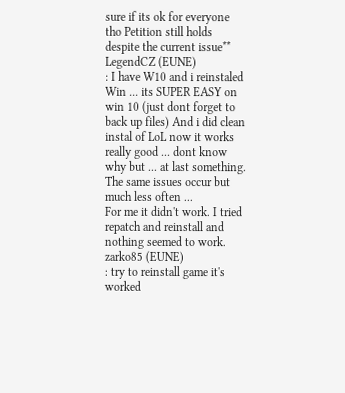sure if its ok for everyone tho Petition still holds despite the current issue**
LegendCZ (EUNE)
: I have W10 and i reinstaled Win ... its SUPER EASY on win 10 (just dont forget to back up files) And i did clean instal of LoL now it works really good ... dont know why but ... at last something. The same issues occur but much less often ...
For me it didn't work. I tried repatch and reinstall and nothing seemed to work.
zarko85 (EUNE)
: try to reinstall game it's worked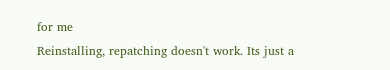for me
Reinstalling, repatching doesn't work. Its just a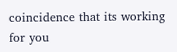coincidence that its working for you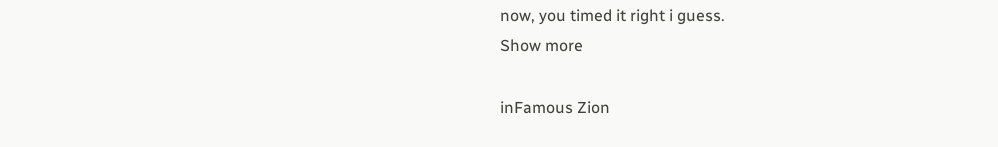now, you timed it right i guess.
Show more

inFamous Zion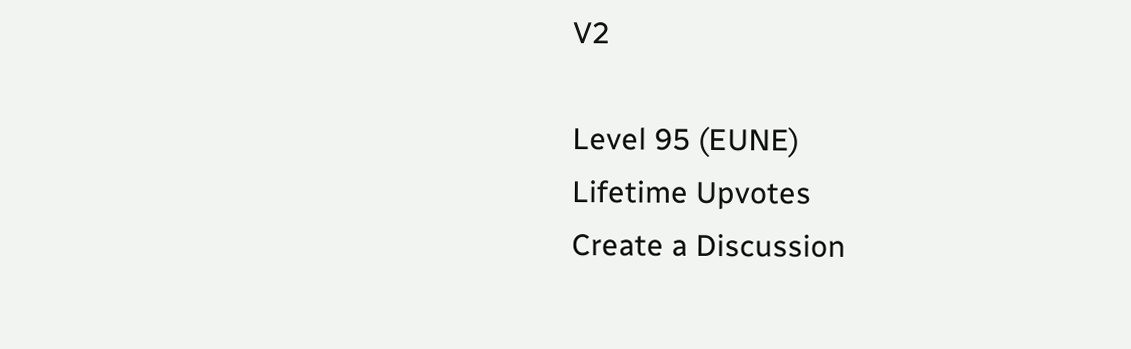V2

Level 95 (EUNE)
Lifetime Upvotes
Create a Discussion